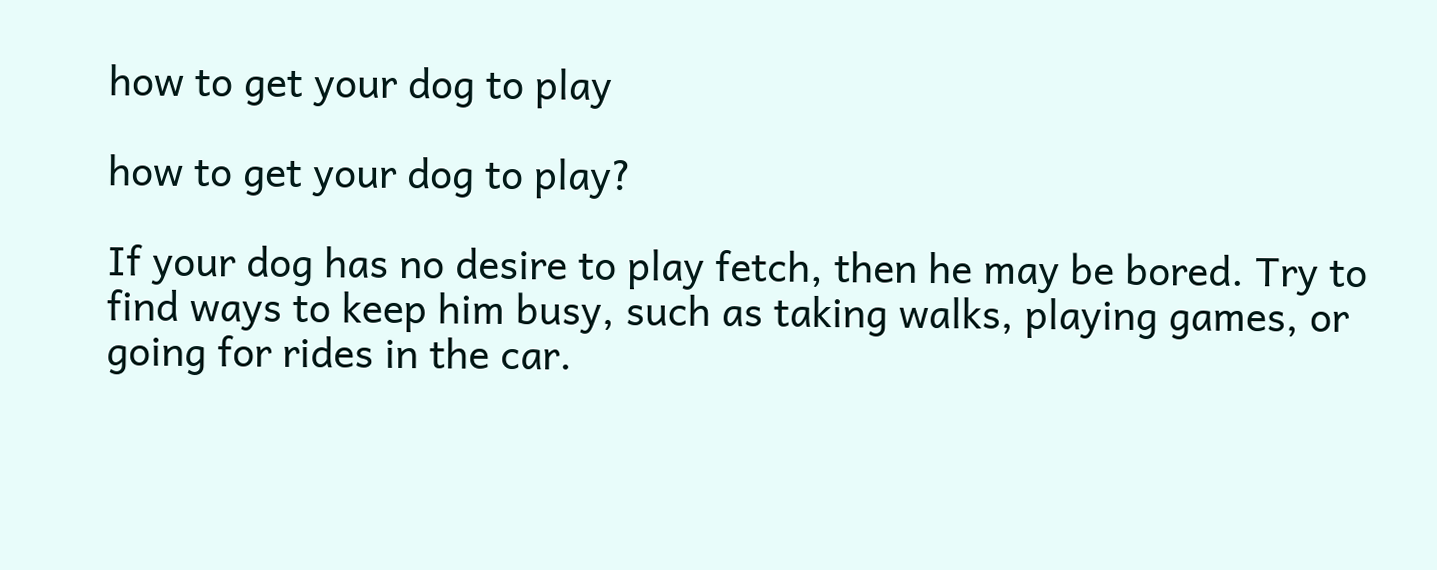how to get your dog to play

how to get your dog to play?

If your dog has no desire to play fetch, then he may be bored. Try to find ways to keep him busy, such as taking walks, playing games, or going for rides in the car.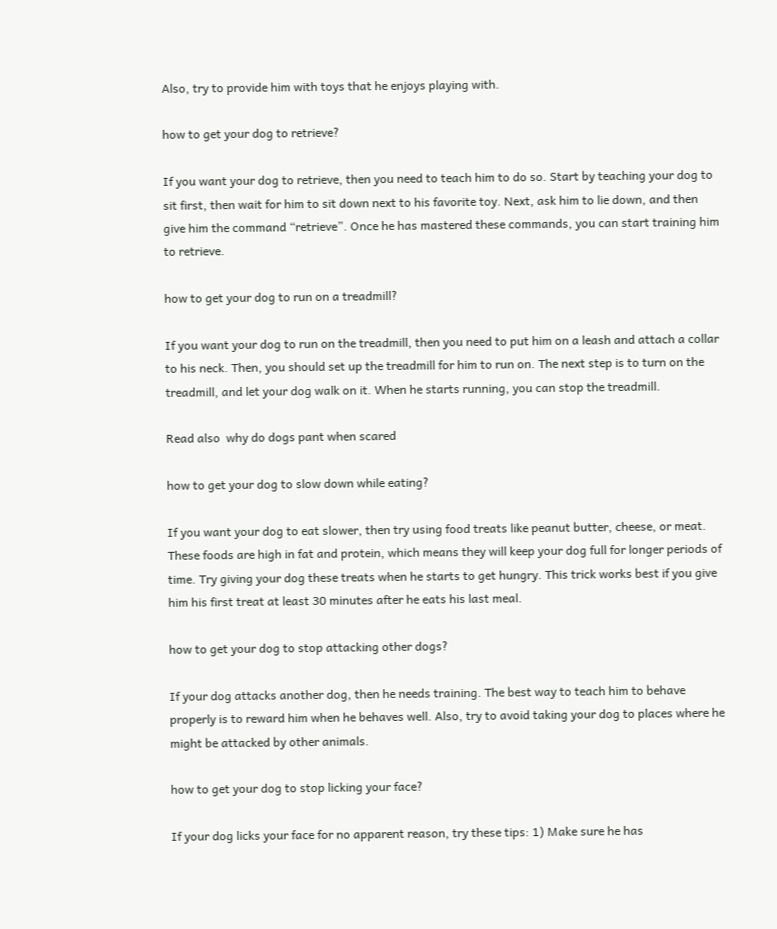Also, try to provide him with toys that he enjoys playing with.

how to get your dog to retrieve?

If you want your dog to retrieve, then you need to teach him to do so. Start by teaching your dog to sit first, then wait for him to sit down next to his favorite toy. Next, ask him to lie down, and then give him the command “retrieve”. Once he has mastered these commands, you can start training him to retrieve.

how to get your dog to run on a treadmill?

If you want your dog to run on the treadmill, then you need to put him on a leash and attach a collar to his neck. Then, you should set up the treadmill for him to run on. The next step is to turn on the treadmill, and let your dog walk on it. When he starts running, you can stop the treadmill.

Read also  why do dogs pant when scared

how to get your dog to slow down while eating?

If you want your dog to eat slower, then try using food treats like peanut butter, cheese, or meat. These foods are high in fat and protein, which means they will keep your dog full for longer periods of time. Try giving your dog these treats when he starts to get hungry. This trick works best if you give him his first treat at least 30 minutes after he eats his last meal.

how to get your dog to stop attacking other dogs?

If your dog attacks another dog, then he needs training. The best way to teach him to behave properly is to reward him when he behaves well. Also, try to avoid taking your dog to places where he might be attacked by other animals.

how to get your dog to stop licking your face?

If your dog licks your face for no apparent reason, try these tips: 1) Make sure he has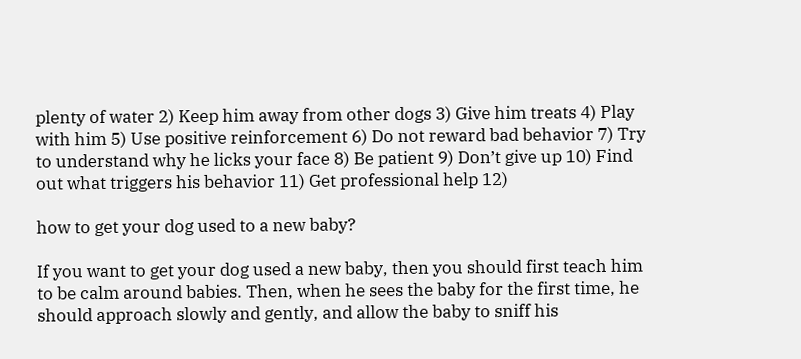plenty of water 2) Keep him away from other dogs 3) Give him treats 4) Play with him 5) Use positive reinforcement 6) Do not reward bad behavior 7) Try to understand why he licks your face 8) Be patient 9) Don’t give up 10) Find out what triggers his behavior 11) Get professional help 12)

how to get your dog used to a new baby?

If you want to get your dog used a new baby, then you should first teach him to be calm around babies. Then, when he sees the baby for the first time, he should approach slowly and gently, and allow the baby to sniff his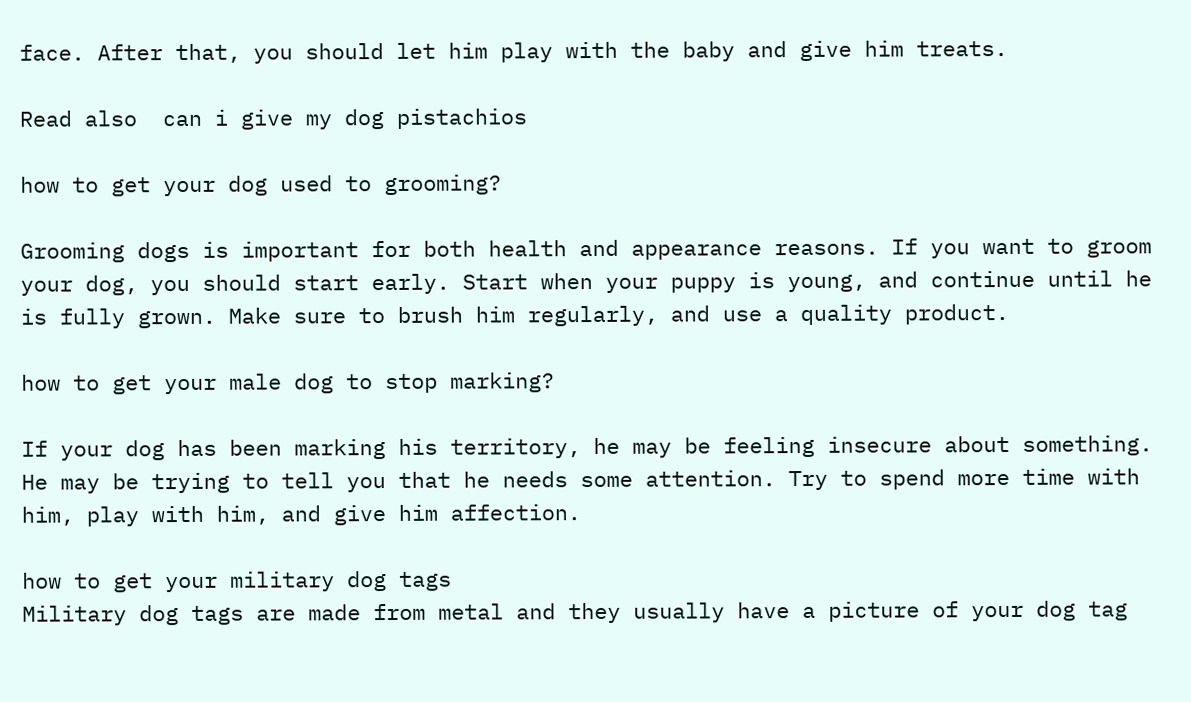face. After that, you should let him play with the baby and give him treats.

Read also  can i give my dog pistachios

how to get your dog used to grooming?

Grooming dogs is important for both health and appearance reasons. If you want to groom your dog, you should start early. Start when your puppy is young, and continue until he is fully grown. Make sure to brush him regularly, and use a quality product.

how to get your male dog to stop marking?

If your dog has been marking his territory, he may be feeling insecure about something. He may be trying to tell you that he needs some attention. Try to spend more time with him, play with him, and give him affection.

how to get your military dog tags
Military dog tags are made from metal and they usually have a picture of your dog tag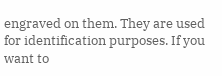engraved on them. They are used for identification purposes. If you want to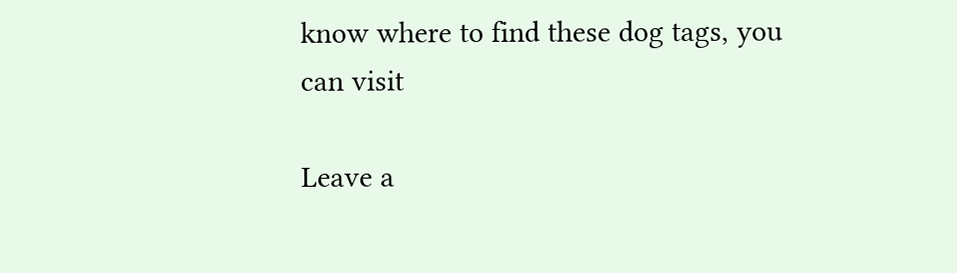know where to find these dog tags, you can visit

Leave a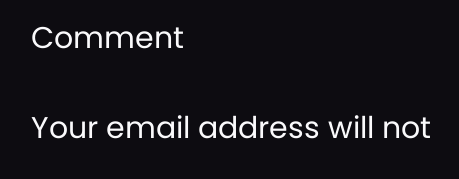Comment

Your email address will not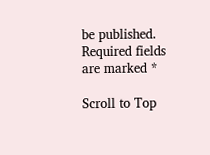be published. Required fields are marked *

Scroll to Top